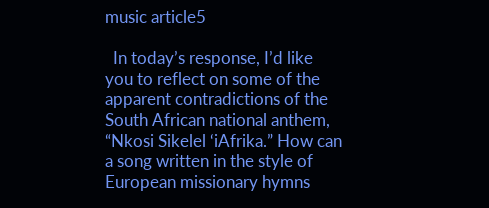music article5

  In today’s response, I’d like you to reflect on some of the apparent contradictions of the South African national anthem, “Nkosi Sikelel ‘iAfrika.” How can a song written in the style of European missionary hymns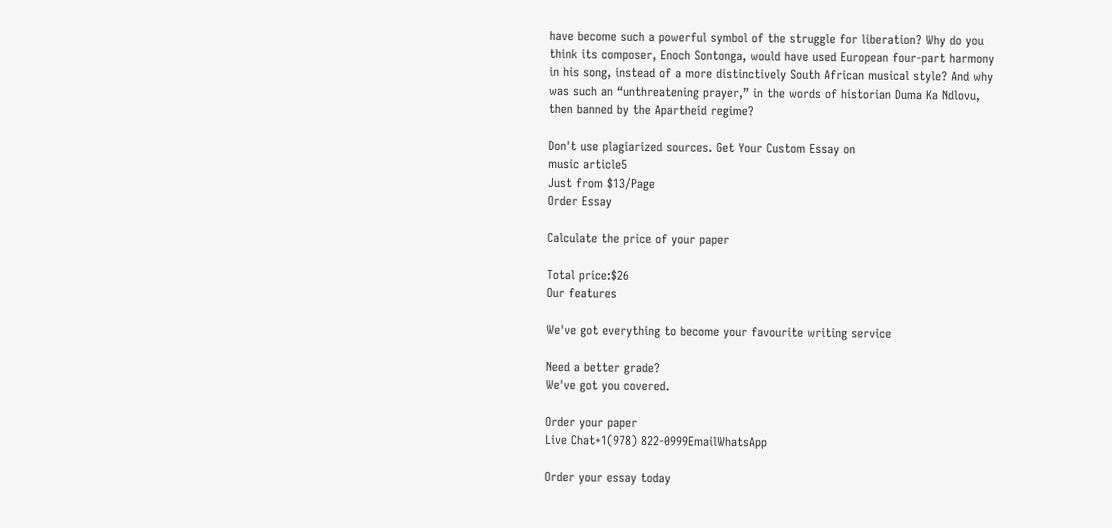have become such a powerful symbol of the struggle for liberation? Why do you think its composer, Enoch Sontonga, would have used European four-part harmony in his song, instead of a more distinctively South African musical style? And why was such an “unthreatening prayer,” in the words of historian Duma Ka Ndlovu, then banned by the Apartheid regime?

Don't use plagiarized sources. Get Your Custom Essay on
music article5
Just from $13/Page
Order Essay

Calculate the price of your paper

Total price:$26
Our features

We've got everything to become your favourite writing service

Need a better grade?
We've got you covered.

Order your paper
Live Chat+1(978) 822-0999EmailWhatsApp

Order your essay today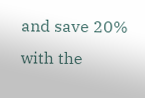and save 20% with the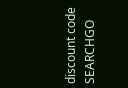discount code SEARCHGO